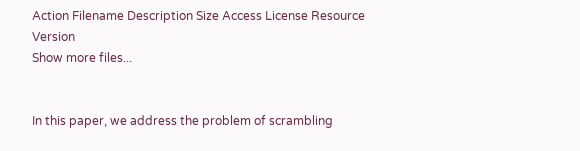Action Filename Description Size Access License Resource Version
Show more files...


In this paper, we address the problem of scrambling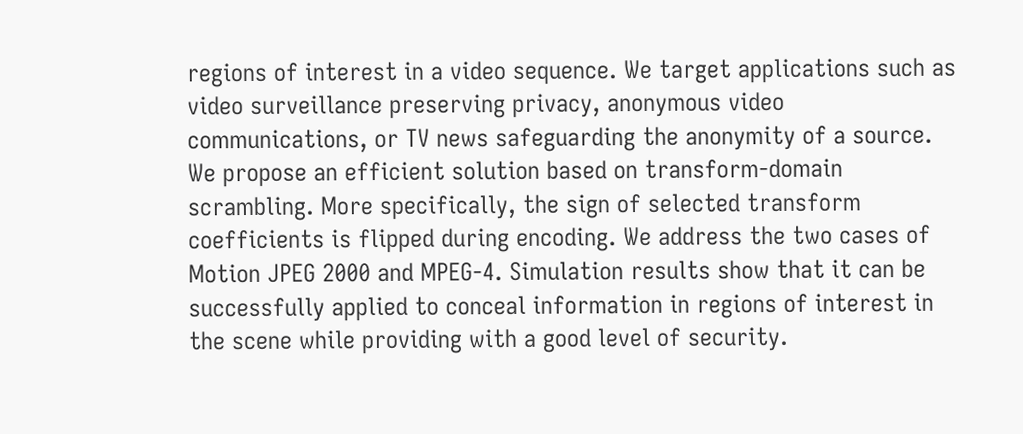regions of interest in a video sequence. We target applications such as video surveillance preserving privacy, anonymous video communications, or TV news safeguarding the anonymity of a source. We propose an efficient solution based on transform-domain scrambling. More specifically, the sign of selected transform coefficients is flipped during encoding. We address the two cases of Motion JPEG 2000 and MPEG-4. Simulation results show that it can be successfully applied to conceal information in regions of interest in the scene while providing with a good level of security.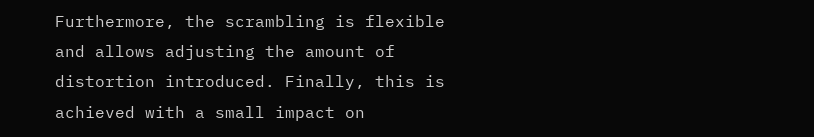Furthermore, the scrambling is flexible and allows adjusting the amount of distortion introduced. Finally, this is achieved with a small impact on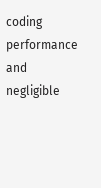coding performance and negligible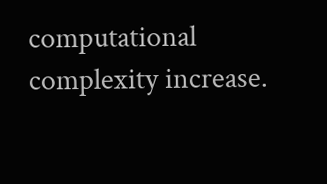computational complexity increase.